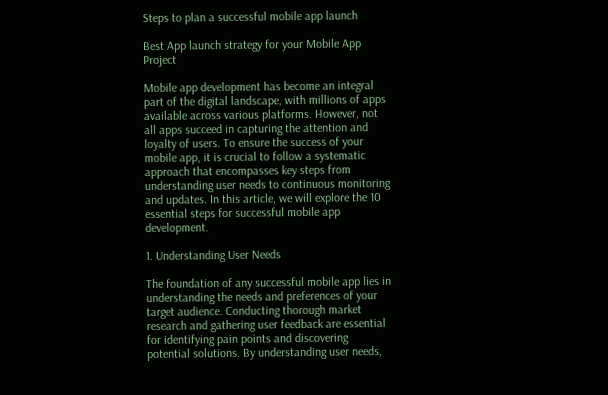Steps to plan a successful mobile app launch

Best App launch strategy for your Mobile App Project

Mobile app development has become an integral part of the digital landscape, with millions of apps available across various platforms. However, not all apps succeed in capturing the attention and loyalty of users. To ensure the success of your mobile app, it is crucial to follow a systematic approach that encompasses key steps from understanding user needs to continuous monitoring and updates. In this article, we will explore the 10 essential steps for successful mobile app development.

1. Understanding User Needs

The foundation of any successful mobile app lies in understanding the needs and preferences of your target audience. Conducting thorough market research and gathering user feedback are essential for identifying pain points and discovering potential solutions. By understanding user needs,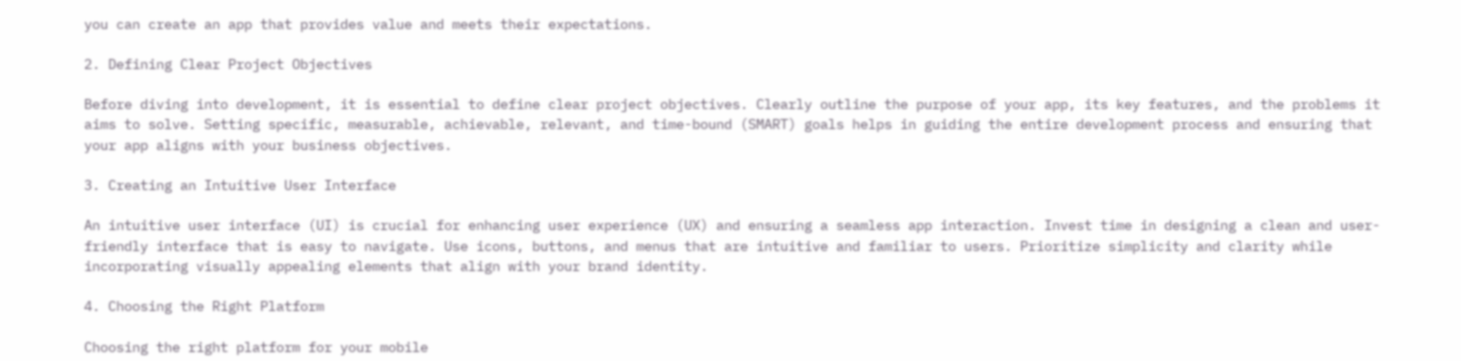you can create an app that provides value and meets their expectations.

2. Defining Clear Project Objectives

Before diving into development, it is essential to define clear project objectives. Clearly outline the purpose of your app, its key features, and the problems it aims to solve. Setting specific, measurable, achievable, relevant, and time-bound (SMART) goals helps in guiding the entire development process and ensuring that your app aligns with your business objectives.

3. Creating an Intuitive User Interface

An intuitive user interface (UI) is crucial for enhancing user experience (UX) and ensuring a seamless app interaction. Invest time in designing a clean and user-friendly interface that is easy to navigate. Use icons, buttons, and menus that are intuitive and familiar to users. Prioritize simplicity and clarity while incorporating visually appealing elements that align with your brand identity.

4. Choosing the Right Platform

Choosing the right platform for your mobile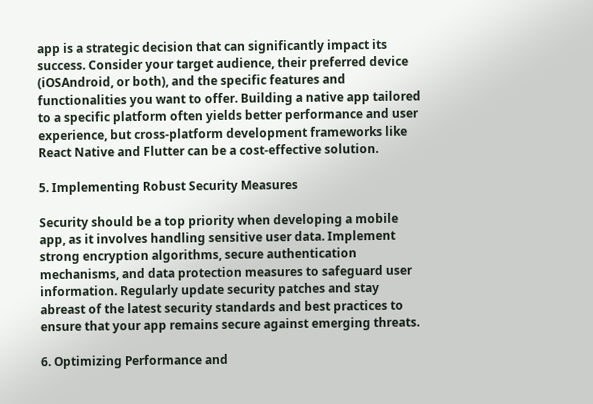app is a strategic decision that can significantly impact its success. Consider your target audience, their preferred device (iOSAndroid, or both), and the specific features and functionalities you want to offer. Building a native app tailored to a specific platform often yields better performance and user experience, but cross-platform development frameworks like React Native and Flutter can be a cost-effective solution.

5. Implementing Robust Security Measures

Security should be a top priority when developing a mobile app, as it involves handling sensitive user data. Implement strong encryption algorithms, secure authentication mechanisms, and data protection measures to safeguard user information. Regularly update security patches and stay abreast of the latest security standards and best practices to ensure that your app remains secure against emerging threats.

6. Optimizing Performance and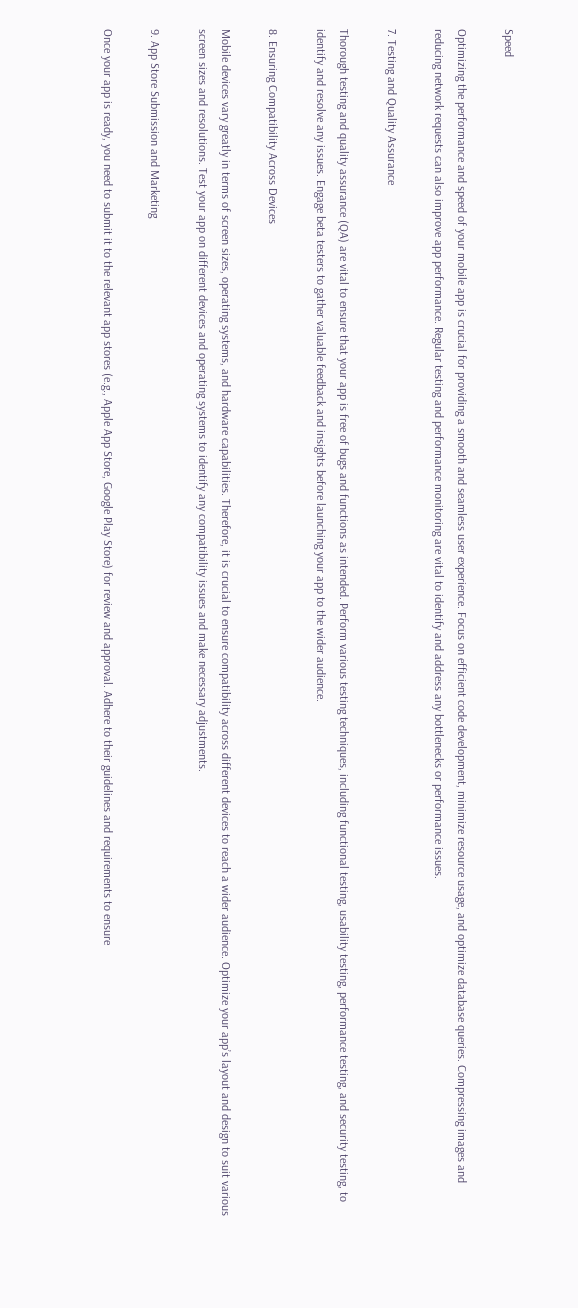Speed

Optimizing the performance and speed of your mobile app is crucial for providing a smooth and seamless user experience. Focus on efficient code development, minimize resource usage, and optimize database queries. Compressing images and reducing network requests can also improve app performance. Regular testing and performance monitoring are vital to identify and address any bottlenecks or performance issues.

7. Testing and Quality Assurance

Thorough testing and quality assurance (QA) are vital to ensure that your app is free of bugs and functions as intended. Perform various testing techniques, including functional testing, usability testing, performance testing, and security testing, to identify and resolve any issues. Engage beta testers to gather valuable feedback and insights before launching your app to the wider audience.

8. Ensuring Compatibility Across Devices

Mobile devices vary greatly in terms of screen sizes, operating systems, and hardware capabilities. Therefore, it is crucial to ensure compatibility across different devices to reach a wider audience. Optimize your app’s layout and design to suit various screen sizes and resolutions. Test your app on different devices and operating systems to identify any compatibility issues and make necessary adjustments.

9. App Store Submission and Marketing

Once your app is ready, you need to submit it to the relevant app stores (e.g., Apple App Store, Google Play Store) for review and approval. Adhere to their guidelines and requirements to ensure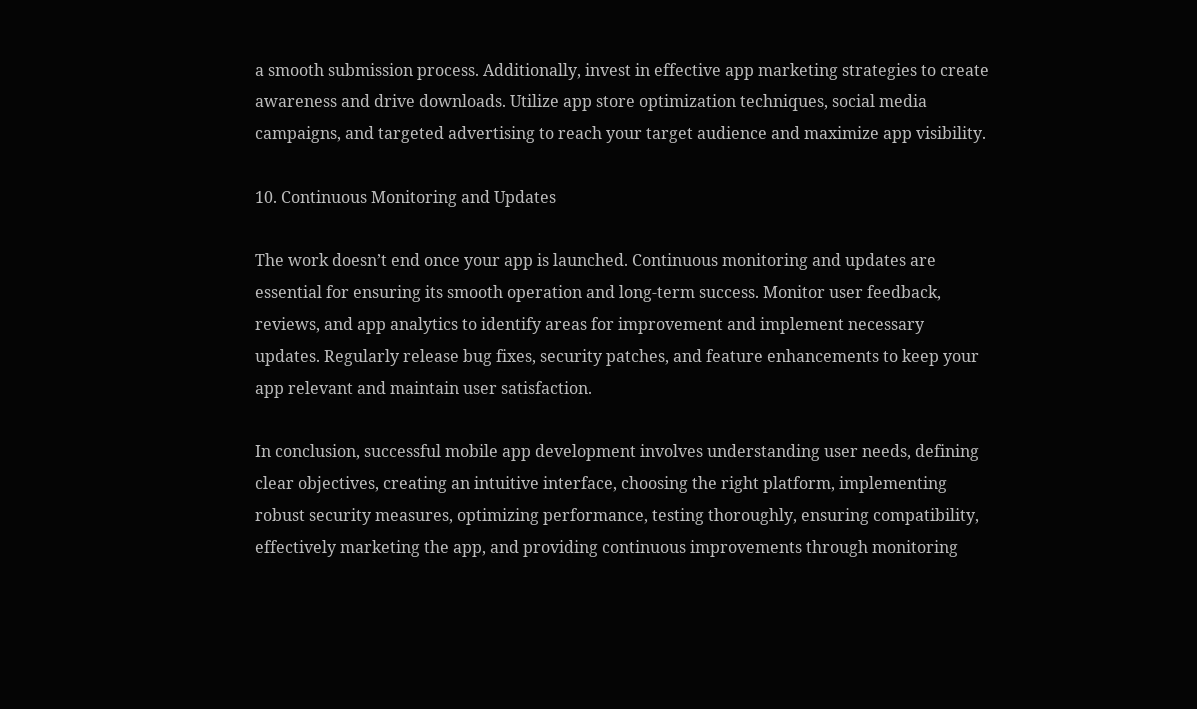a smooth submission process. Additionally, invest in effective app marketing strategies to create awareness and drive downloads. Utilize app store optimization techniques, social media campaigns, and targeted advertising to reach your target audience and maximize app visibility.

10. Continuous Monitoring and Updates

The work doesn’t end once your app is launched. Continuous monitoring and updates are essential for ensuring its smooth operation and long-term success. Monitor user feedback, reviews, and app analytics to identify areas for improvement and implement necessary updates. Regularly release bug fixes, security patches, and feature enhancements to keep your app relevant and maintain user satisfaction.

In conclusion, successful mobile app development involves understanding user needs, defining clear objectives, creating an intuitive interface, choosing the right platform, implementing robust security measures, optimizing performance, testing thoroughly, ensuring compatibility, effectively marketing the app, and providing continuous improvements through monitoring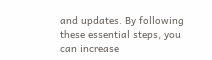and updates. By following these essential steps, you can increase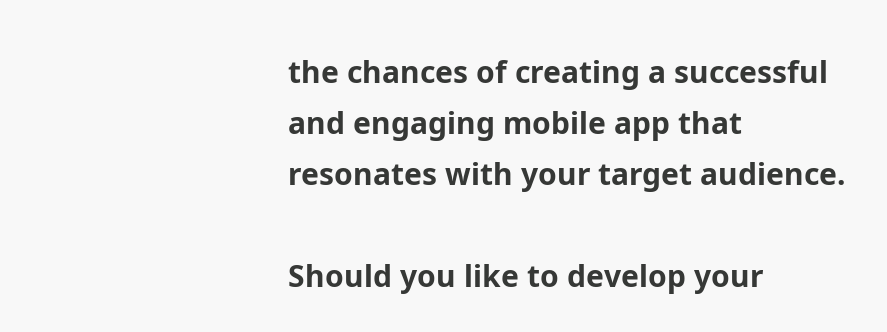the chances of creating a successful and engaging mobile app that resonates with your target audience.

Should you like to develop your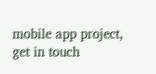mobile app project, get in touch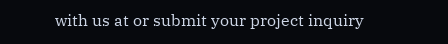with us at or submit your project inquiry